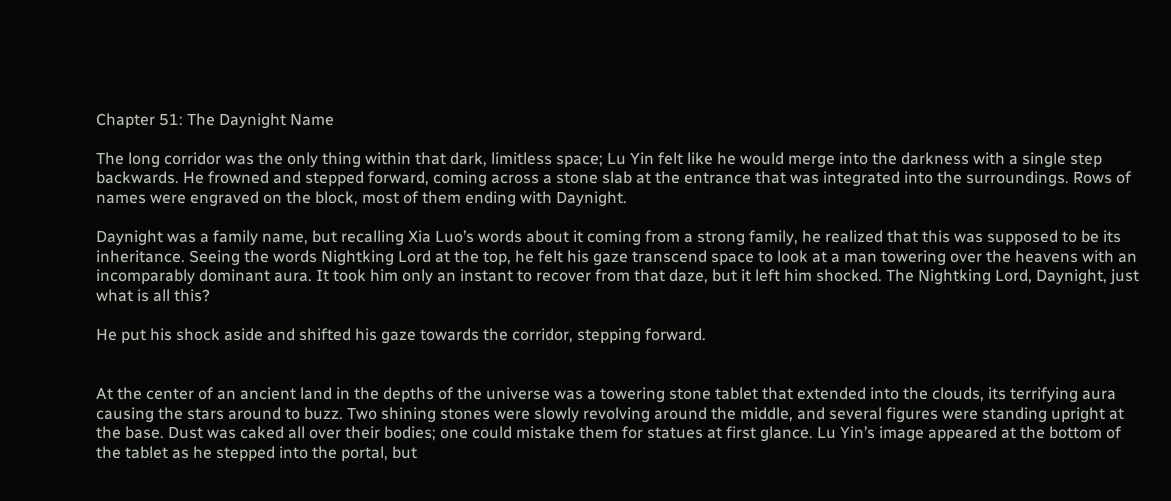Chapter 51: The Daynight Name

The long corridor was the only thing within that dark, limitless space; Lu Yin felt like he would merge into the darkness with a single step backwards. He frowned and stepped forward, coming across a stone slab at the entrance that was integrated into the surroundings. Rows of names were engraved on the block, most of them ending with Daynight.

Daynight was a family name, but recalling Xia Luo’s words about it coming from a strong family, he realized that this was supposed to be its inheritance. Seeing the words Nightking Lord at the top, he felt his gaze transcend space to look at a man towering over the heavens with an incomparably dominant aura. It took him only an instant to recover from that daze, but it left him shocked. The Nightking Lord, Daynight, just what is all this?

He put his shock aside and shifted his gaze towards the corridor, stepping forward.


At the center of an ancient land in the depths of the universe was a towering stone tablet that extended into the clouds, its terrifying aura causing the stars around to buzz. Two shining stones were slowly revolving around the middle, and several figures were standing upright at the base. Dust was caked all over their bodies; one could mistake them for statues at first glance. Lu Yin’s image appeared at the bottom of the tablet as he stepped into the portal, but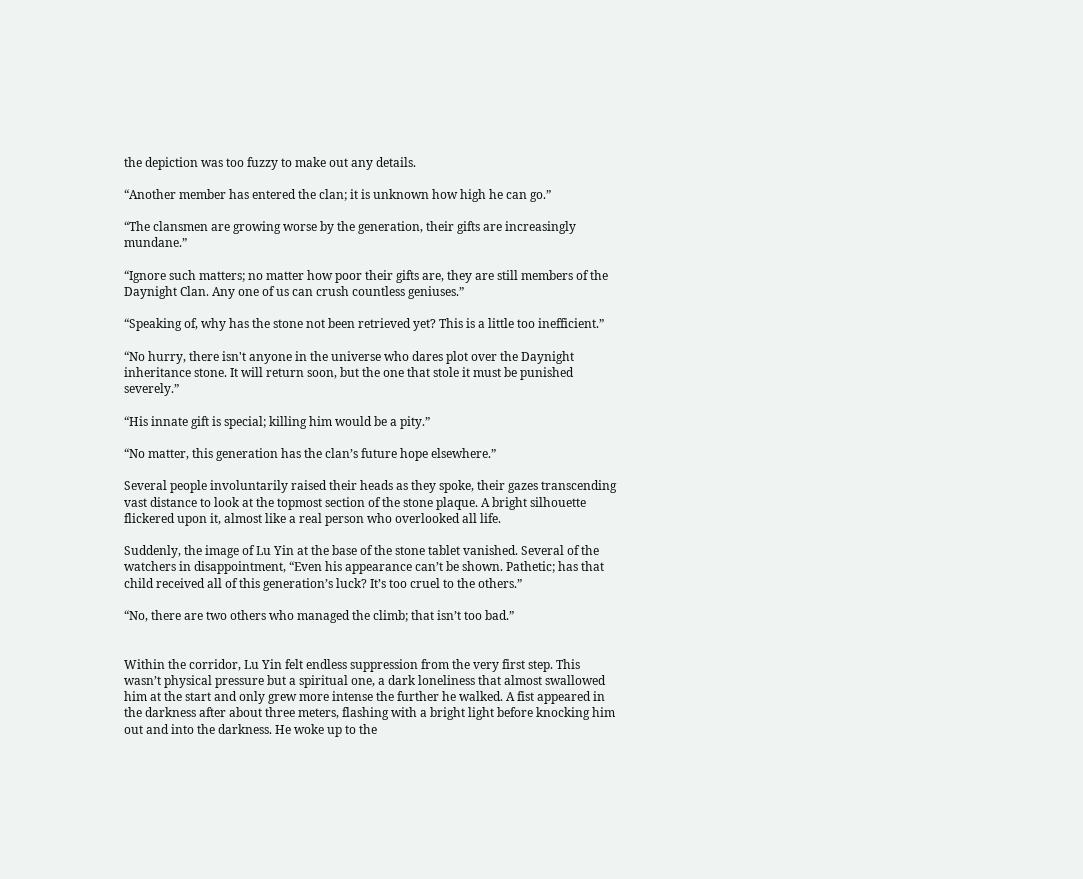the depiction was too fuzzy to make out any details.

“Another member has entered the clan; it is unknown how high he can go.”

“The clansmen are growing worse by the generation, their gifts are increasingly mundane.”

“Ignore such matters; no matter how poor their gifts are, they are still members of the Daynight Clan. Any one of us can crush countless geniuses.”

“Speaking of, why has the stone not been retrieved yet? This is a little too inefficient.”

“No hurry, there isn't anyone in the universe who dares plot over the Daynight inheritance stone. It will return soon, but the one that stole it must be punished severely.”

“His innate gift is special; killing him would be a pity.”

“No matter, this generation has the clan’s future hope elsewhere.”

Several people involuntarily raised their heads as they spoke, their gazes transcending vast distance to look at the topmost section of the stone plaque. A bright silhouette flickered upon it, almost like a real person who overlooked all life.

Suddenly, the image of Lu Yin at the base of the stone tablet vanished. Several of the watchers in disappointment, “Even his appearance can’t be shown. Pathetic; has that child received all of this generation’s luck? It’s too cruel to the others.”

“No, there are two others who managed the climb; that isn’t too bad.”


Within the corridor, Lu Yin felt endless suppression from the very first step. This wasn’t physical pressure but a spiritual one, a dark loneliness that almost swallowed him at the start and only grew more intense the further he walked. A fist appeared in the darkness after about three meters, flashing with a bright light before knocking him out and into the darkness. He woke up to the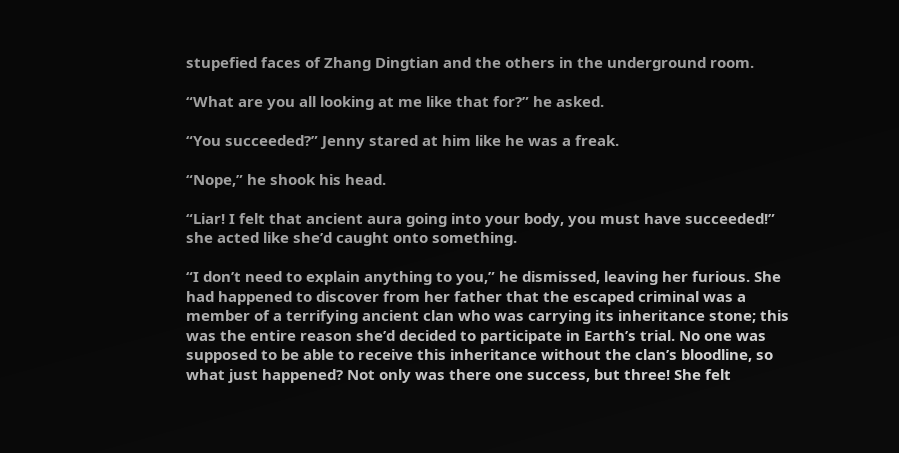stupefied faces of Zhang Dingtian and the others in the underground room.

“What are you all looking at me like that for?” he asked.

“You succeeded?” Jenny stared at him like he was a freak.

“Nope,” he shook his head.

“Liar! I felt that ancient aura going into your body, you must have succeeded!” she acted like she’d caught onto something.

“I don’t need to explain anything to you,” he dismissed, leaving her furious. She had happened to discover from her father that the escaped criminal was a member of a terrifying ancient clan who was carrying its inheritance stone; this was the entire reason she’d decided to participate in Earth’s trial. No one was supposed to be able to receive this inheritance without the clan’s bloodline, so what just happened? Not only was there one success, but three! She felt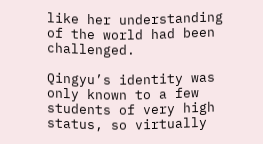like her understanding of the world had been challenged.

Qingyu’s identity was only known to a few students of very high status, so virtually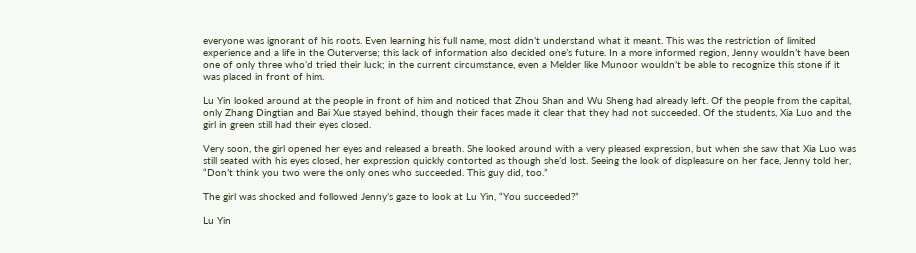everyone was ignorant of his roots. Even learning his full name, most didn’t understand what it meant. This was the restriction of limited experience and a life in the Outerverse; this lack of information also decided one’s future. In a more informed region, Jenny wouldn’t have been one of only three who’d tried their luck; in the current circumstance, even a Melder like Munoor wouldn’t be able to recognize this stone if it was placed in front of him.

Lu Yin looked around at the people in front of him and noticed that Zhou Shan and Wu Sheng had already left. Of the people from the capital, only Zhang Dingtian and Bai Xue stayed behind, though their faces made it clear that they had not succeeded. Of the students, Xia Luo and the girl in green still had their eyes closed.

Very soon, the girl opened her eyes and released a breath. She looked around with a very pleased expression, but when she saw that Xia Luo was still seated with his eyes closed, her expression quickly contorted as though she’d lost. Seeing the look of displeasure on her face, Jenny told her, “Don’t think you two were the only ones who succeeded. This guy did, too.”

The girl was shocked and followed Jenny’s gaze to look at Lu Yin, “You succeeded?”

Lu Yin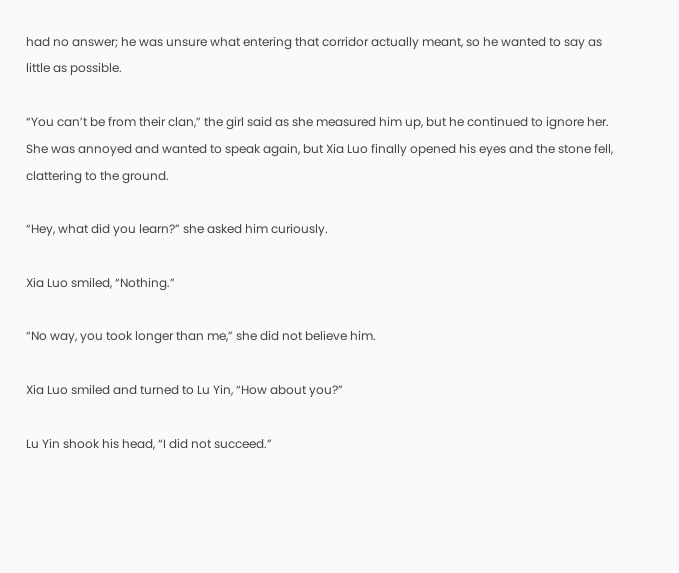had no answer; he was unsure what entering that corridor actually meant, so he wanted to say as little as possible.

“You can’t be from their clan,” the girl said as she measured him up, but he continued to ignore her. She was annoyed and wanted to speak again, but Xia Luo finally opened his eyes and the stone fell, clattering to the ground.

“Hey, what did you learn?” she asked him curiously.

Xia Luo smiled, “Nothing.”

“No way, you took longer than me,” she did not believe him.

Xia Luo smiled and turned to Lu Yin, “How about you?”

Lu Yin shook his head, “I did not succeed.”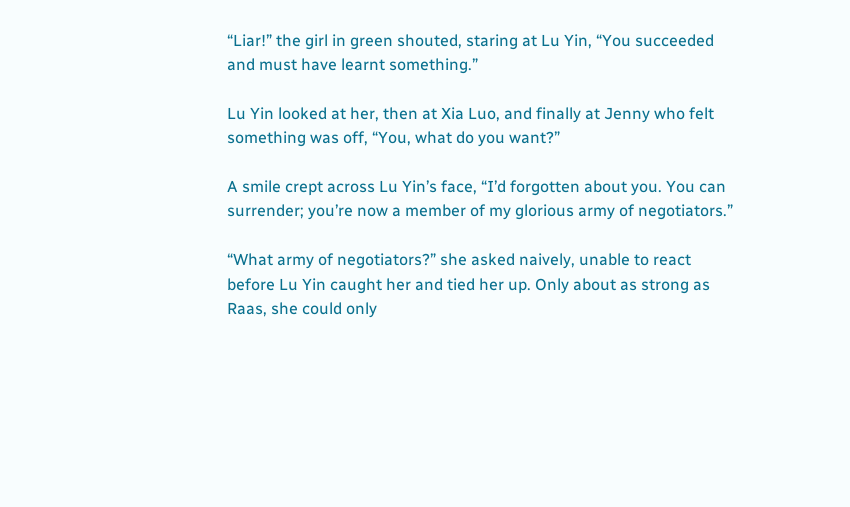“Liar!” the girl in green shouted, staring at Lu Yin, “You succeeded and must have learnt something.”

Lu Yin looked at her, then at Xia Luo, and finally at Jenny who felt something was off, “You, what do you want?”

A smile crept across Lu Yin’s face, “I’d forgotten about you. You can surrender; you’re now a member of my glorious army of negotiators.”

“What army of negotiators?” she asked naively, unable to react before Lu Yin caught her and tied her up. Only about as strong as Raas, she could only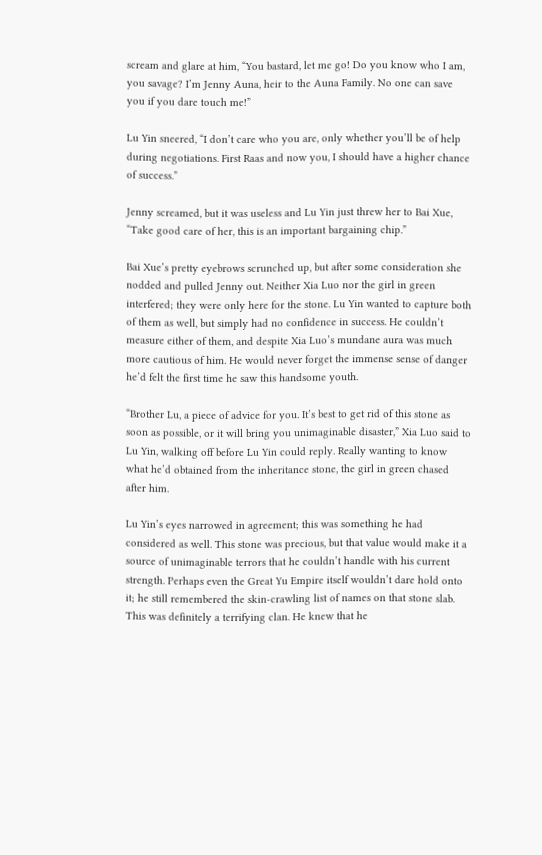scream and glare at him, “You bastard, let me go! Do you know who I am, you savage? I’m Jenny Auna, heir to the Auna Family. No one can save you if you dare touch me!”

Lu Yin sneered, “I don’t care who you are, only whether you’ll be of help during negotiations. First Raas and now you, I should have a higher chance of success.”

Jenny screamed, but it was useless and Lu Yin just threw her to Bai Xue, “Take good care of her, this is an important bargaining chip.”

Bai Xue’s pretty eyebrows scrunched up, but after some consideration she nodded and pulled Jenny out. Neither Xia Luo nor the girl in green interfered; they were only here for the stone. Lu Yin wanted to capture both of them as well, but simply had no confidence in success. He couldn’t measure either of them, and despite Xia Luo’s mundane aura was much more cautious of him. He would never forget the immense sense of danger he’d felt the first time he saw this handsome youth.

“Brother Lu, a piece of advice for you. It’s best to get rid of this stone as soon as possible, or it will bring you unimaginable disaster,” Xia Luo said to Lu Yin, walking off before Lu Yin could reply. Really wanting to know what he’d obtained from the inheritance stone, the girl in green chased after him.

Lu Yin’s eyes narrowed in agreement; this was something he had considered as well. This stone was precious, but that value would make it a source of unimaginable terrors that he couldn’t handle with his current strength. Perhaps even the Great Yu Empire itself wouldn’t dare hold onto it; he still remembered the skin-crawling list of names on that stone slab. This was definitely a terrifying clan. He knew that he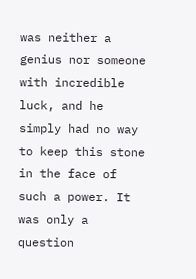was neither a genius nor someone with incredible luck, and he simply had no way to keep this stone in the face of such a power. It was only a question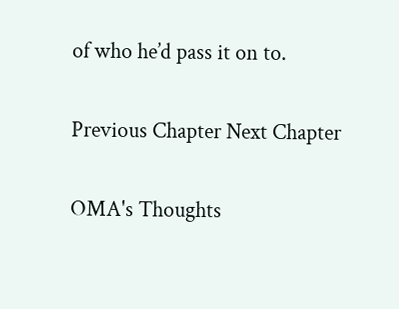of who he’d pass it on to.

Previous Chapter Next Chapter

OMA's Thoughts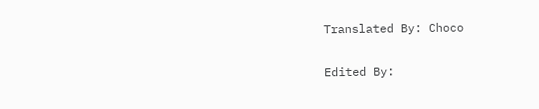Translated By: Choco

Edited By: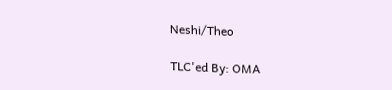Neshi/Theo

TLC'ed By: OMA